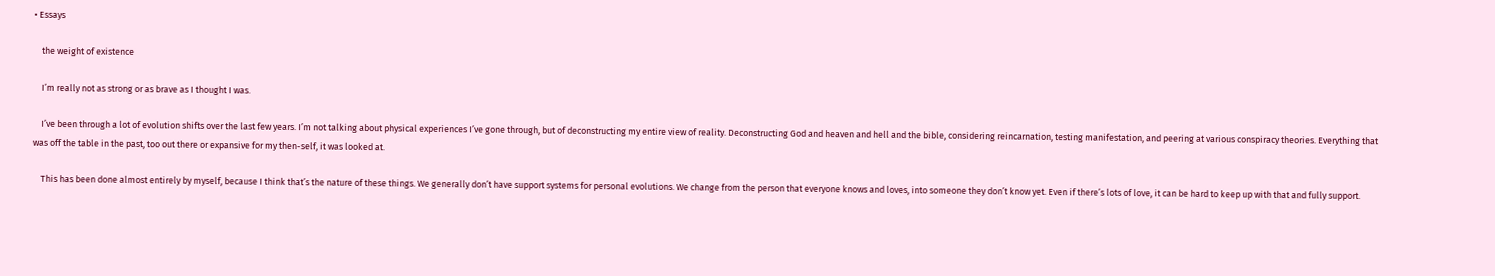• Essays

    the weight of existence

    I’m really not as strong or as brave as I thought I was.

    I’ve been through a lot of evolution shifts over the last few years. I’m not talking about physical experiences I’ve gone through, but of deconstructing my entire view of reality. Deconstructing God and heaven and hell and the bible, considering reincarnation, testing manifestation, and peering at various conspiracy theories. Everything that was off the table in the past, too out there or expansive for my then-self, it was looked at.

    This has been done almost entirely by myself, because I think that’s the nature of these things. We generally don’t have support systems for personal evolutions. We change from the person that everyone knows and loves, into someone they don’t know yet. Even if there’s lots of love, it can be hard to keep up with that and fully support.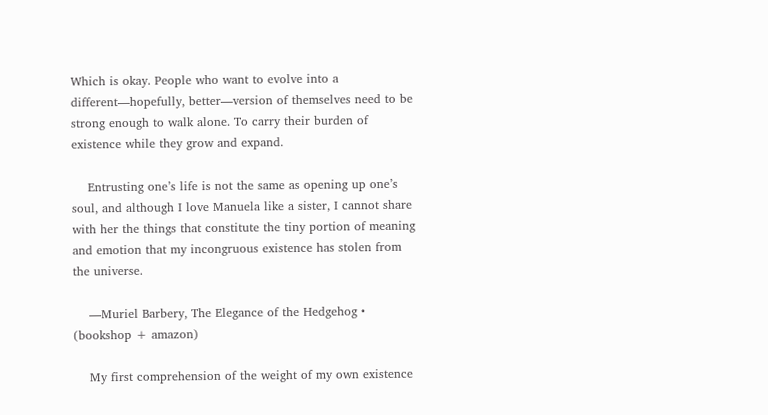Which is okay. People who want to evolve into a different—hopefully, better—version of themselves need to be strong enough to walk alone. To carry their burden of existence while they grow and expand.

    Entrusting one’s life is not the same as opening up one’s soul, and although I love Manuela like a sister, I cannot share with her the things that constitute the tiny portion of meaning and emotion that my incongruous existence has stolen from the universe.

    —Muriel Barbery, The Elegance of the Hedgehog • (bookshop + amazon)

    My first comprehension of the weight of my own existence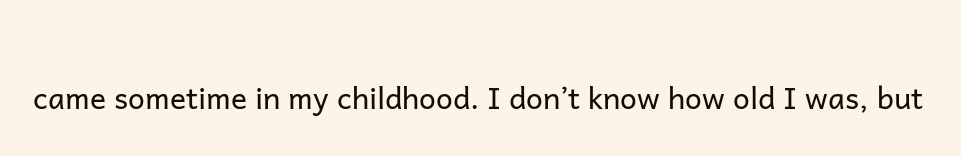came sometime in my childhood. I don’t know how old I was, but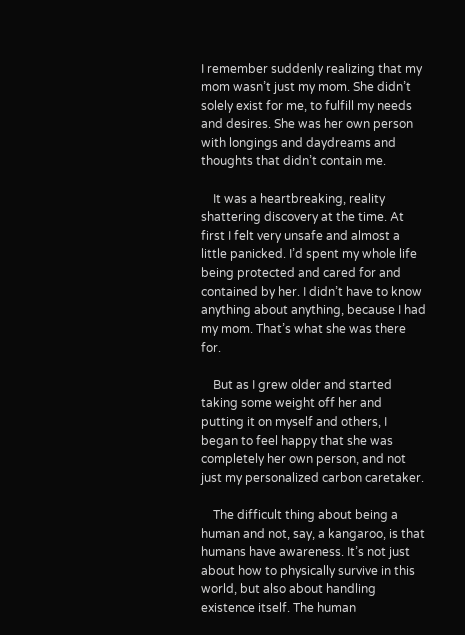I remember suddenly realizing that my mom wasn’t just my mom. She didn’t solely exist for me, to fulfill my needs and desires. She was her own person with longings and daydreams and thoughts that didn’t contain me.

    It was a heartbreaking, reality shattering discovery at the time. At first I felt very unsafe and almost a little panicked. I’d spent my whole life being protected and cared for and contained by her. I didn’t have to know anything about anything, because I had my mom. That’s what she was there for.

    But as I grew older and started taking some weight off her and putting it on myself and others, I began to feel happy that she was completely her own person, and not just my personalized carbon caretaker.

    The difficult thing about being a human and not, say, a kangaroo, is that humans have awareness. It’s not just about how to physically survive in this world, but also about handling existence itself. The human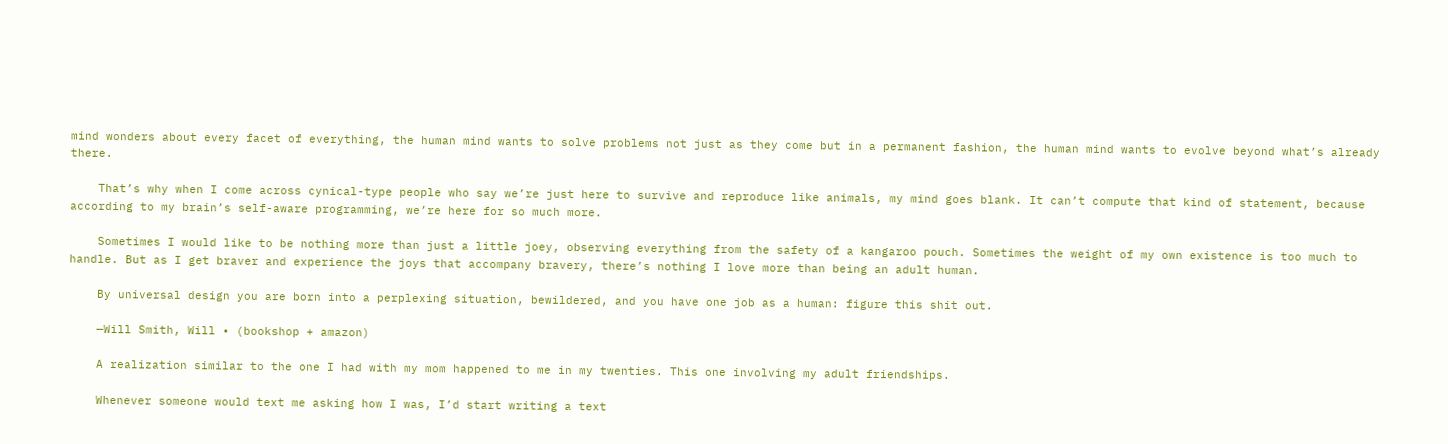mind wonders about every facet of everything, the human mind wants to solve problems not just as they come but in a permanent fashion, the human mind wants to evolve beyond what’s already there.

    That’s why when I come across cynical-type people who say we’re just here to survive and reproduce like animals, my mind goes blank. It can’t compute that kind of statement, because according to my brain’s self-aware programming, we’re here for so much more.

    Sometimes I would like to be nothing more than just a little joey, observing everything from the safety of a kangaroo pouch. Sometimes the weight of my own existence is too much to handle. But as I get braver and experience the joys that accompany bravery, there’s nothing I love more than being an adult human.

    By universal design you are born into a perplexing situation, bewildered, and you have one job as a human: figure this shit out.

    —Will Smith, Will • (bookshop + amazon)

    A realization similar to the one I had with my mom happened to me in my twenties. This one involving my adult friendships.

    Whenever someone would text me asking how I was, I’d start writing a text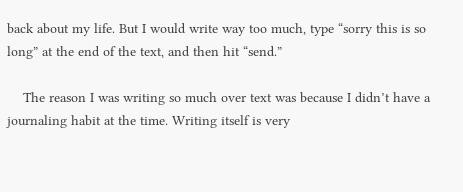back about my life. But I would write way too much, type “sorry this is so long” at the end of the text, and then hit “send.”

    The reason I was writing so much over text was because I didn’t have a journaling habit at the time. Writing itself is very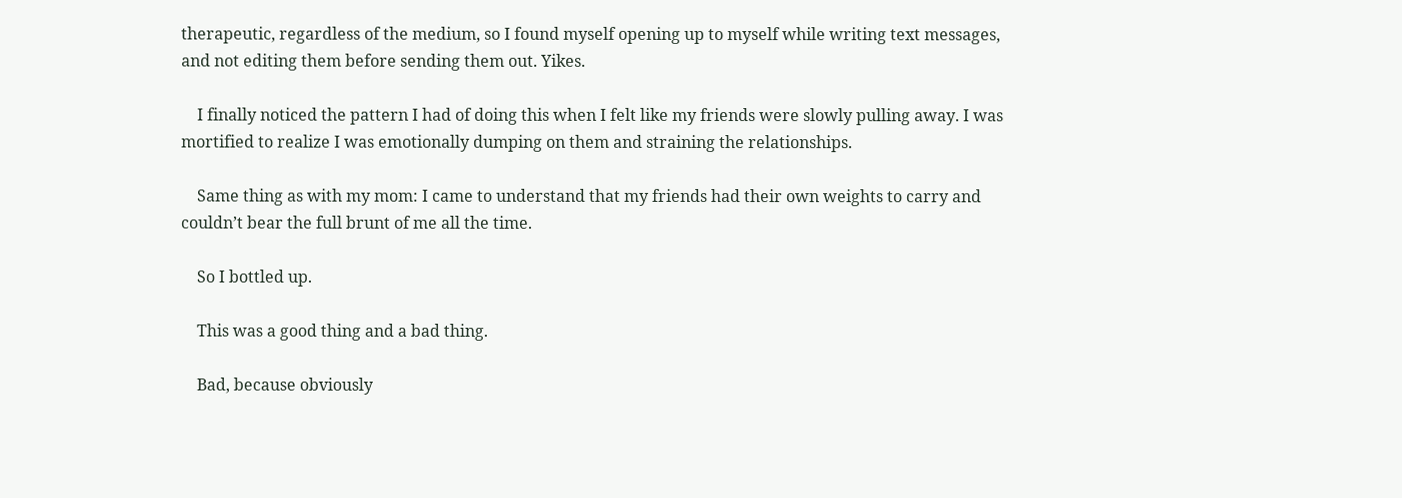therapeutic, regardless of the medium, so I found myself opening up to myself while writing text messages, and not editing them before sending them out. Yikes.

    I finally noticed the pattern I had of doing this when I felt like my friends were slowly pulling away. I was mortified to realize I was emotionally dumping on them and straining the relationships.

    Same thing as with my mom: I came to understand that my friends had their own weights to carry and couldn’t bear the full brunt of me all the time.

    So I bottled up.

    This was a good thing and a bad thing.

    Bad, because obviously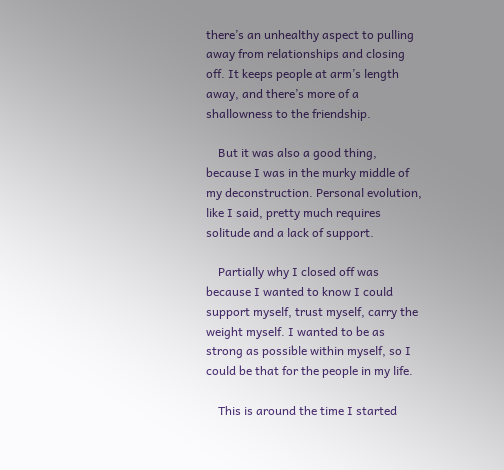there’s an unhealthy aspect to pulling away from relationships and closing off. It keeps people at arm’s length away, and there’s more of a shallowness to the friendship.

    But it was also a good thing, because I was in the murky middle of my deconstruction. Personal evolution, like I said, pretty much requires solitude and a lack of support.

    Partially why I closed off was because I wanted to know I could support myself, trust myself, carry the weight myself. I wanted to be as strong as possible within myself, so I could be that for the people in my life.

    This is around the time I started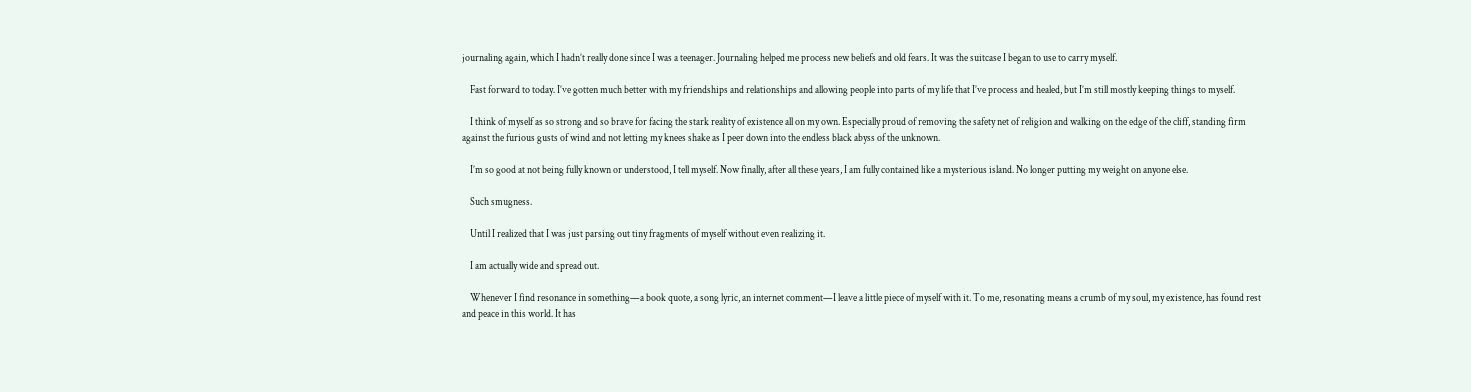journaling again, which I hadn’t really done since I was a teenager. Journaling helped me process new beliefs and old fears. It was the suitcase I began to use to carry myself.

    Fast forward to today. I’ve gotten much better with my friendships and relationships and allowing people into parts of my life that I’ve process and healed, but I’m still mostly keeping things to myself.

    I think of myself as so strong and so brave for facing the stark reality of existence all on my own. Especially proud of removing the safety net of religion and walking on the edge of the cliff, standing firm against the furious gusts of wind and not letting my knees shake as I peer down into the endless black abyss of the unknown.

    I’m so good at not being fully known or understood, I tell myself. Now finally, after all these years, I am fully contained like a mysterious island. No longer putting my weight on anyone else.

    Such smugness.

    Until I realized that I was just parsing out tiny fragments of myself without even realizing it.

    I am actually wide and spread out.

    Whenever I find resonance in something—a book quote, a song lyric, an internet comment—I leave a little piece of myself with it. To me, resonating means a crumb of my soul, my existence, has found rest and peace in this world. It has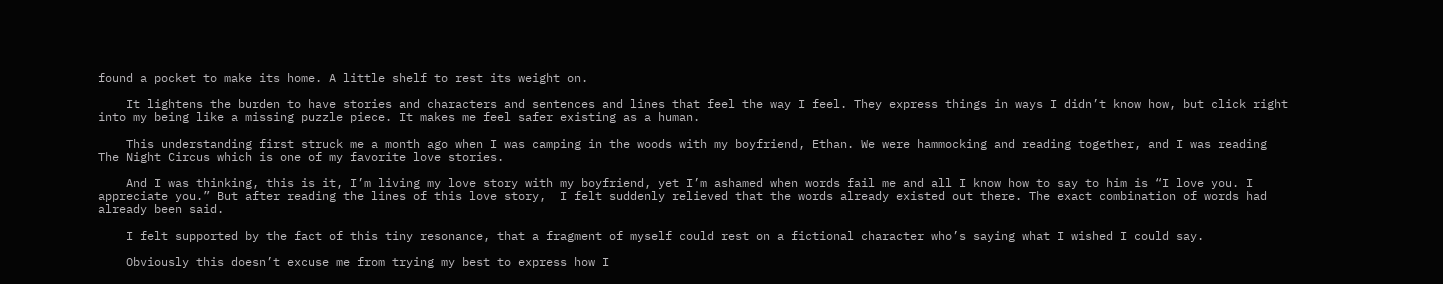found a pocket to make its home. A little shelf to rest its weight on.

    It lightens the burden to have stories and characters and sentences and lines that feel the way I feel. They express things in ways I didn’t know how, but click right into my being like a missing puzzle piece. It makes me feel safer existing as a human.

    This understanding first struck me a month ago when I was camping in the woods with my boyfriend, Ethan. We were hammocking and reading together, and I was reading The Night Circus which is one of my favorite love stories.

    And I was thinking, this is it, I’m living my love story with my boyfriend, yet I’m ashamed when words fail me and all I know how to say to him is “I love you. I appreciate you.” But after reading the lines of this love story,  I felt suddenly relieved that the words already existed out there. The exact combination of words had already been said.

    I felt supported by the fact of this tiny resonance, that a fragment of myself could rest on a fictional character who’s saying what I wished I could say.

    Obviously this doesn’t excuse me from trying my best to express how I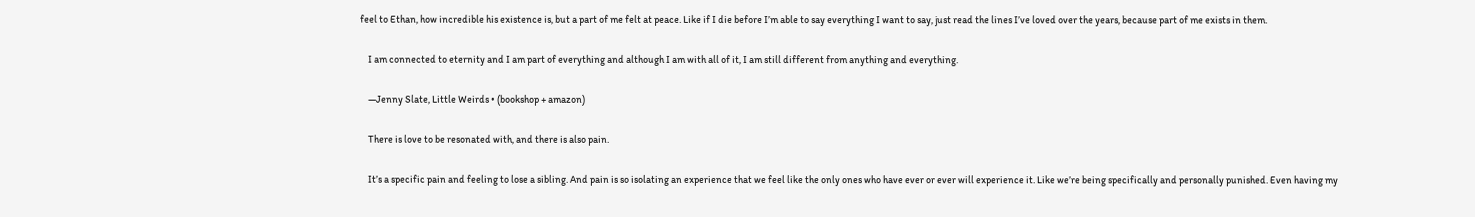feel to Ethan, how incredible his existence is, but a part of me felt at peace. Like if I die before I’m able to say everything I want to say, just read the lines I’ve loved over the years, because part of me exists in them.

    I am connected to eternity and I am part of everything and although I am with all of it, I am still different from anything and everything.

    —Jenny Slate, Little Weirds • (bookshop + amazon)

    There is love to be resonated with, and there is also pain.

    It’s a specific pain and feeling to lose a sibling. And pain is so isolating an experience that we feel like the only ones who have ever or ever will experience it. Like we’re being specifically and personally punished. Even having my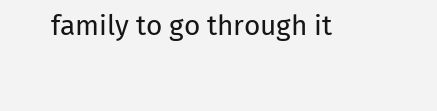family to go through it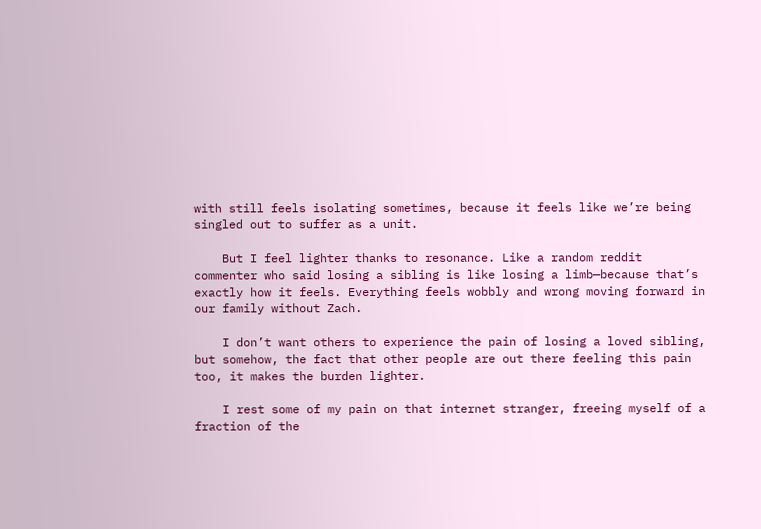with still feels isolating sometimes, because it feels like we’re being singled out to suffer as a unit.

    But I feel lighter thanks to resonance. Like a random reddit commenter who said losing a sibling is like losing a limb—because that’s exactly how it feels. Everything feels wobbly and wrong moving forward in our family without Zach.

    I don’t want others to experience the pain of losing a loved sibling, but somehow, the fact that other people are out there feeling this pain too, it makes the burden lighter.

    I rest some of my pain on that internet stranger, freeing myself of a fraction of the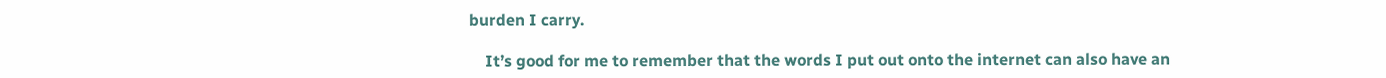burden I carry.

    It’s good for me to remember that the words I put out onto the internet can also have an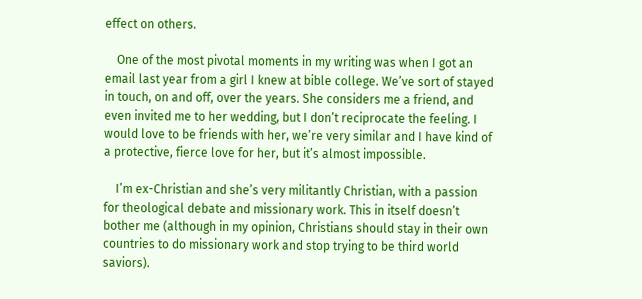effect on others.

    One of the most pivotal moments in my writing was when I got an email last year from a girl I knew at bible college. We’ve sort of stayed in touch, on and off, over the years. She considers me a friend, and even invited me to her wedding, but I don’t reciprocate the feeling. I would love to be friends with her, we’re very similar and I have kind of a protective, fierce love for her, but it’s almost impossible.

    I’m ex-Christian and she’s very militantly Christian, with a passion for theological debate and missionary work. This in itself doesn’t bother me (although in my opinion, Christians should stay in their own countries to do missionary work and stop trying to be third world saviors).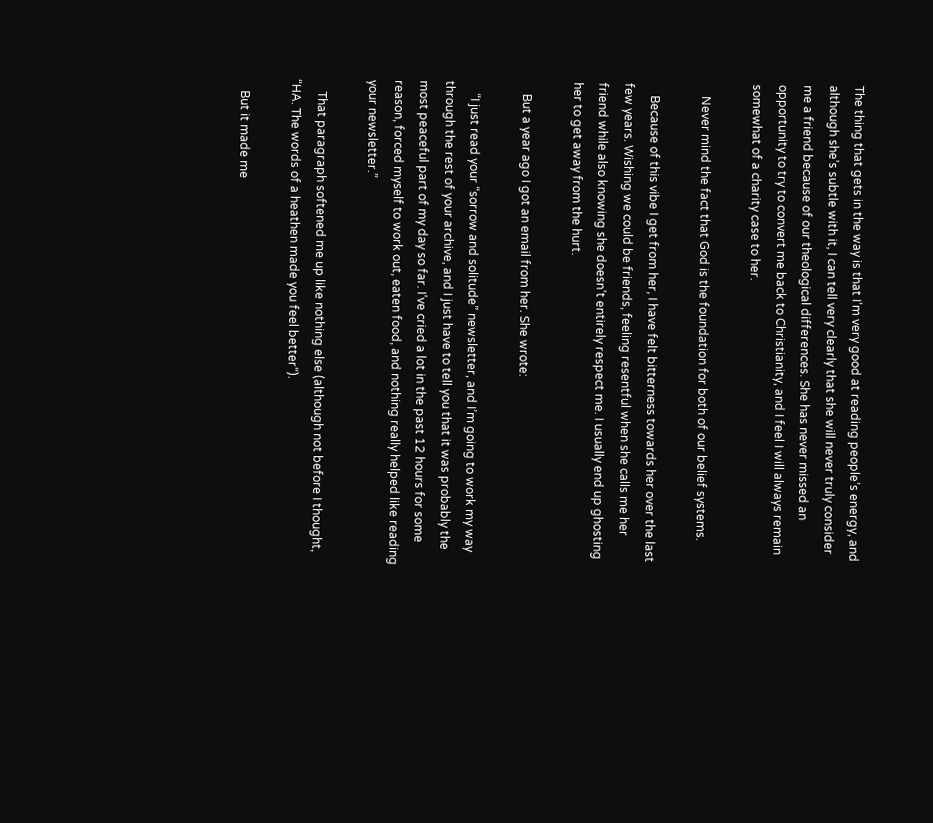The thing that gets in the way is that I’m very good at reading people’s energy, and although she’s subtle with it, I can tell very clearly that she will never truly consider me a friend because of our theological differences. She has never missed an opportunity to try to convert me back to Christianity, and I feel I will always remain somewhat of a charity case to her.

    Never mind the fact that God is the foundation for both of our belief systems.

    Because of this vibe I get from her, I have felt bitterness towards her over the last few years. Wishing we could be friends, feeling resentful when she calls me her friend while also knowing she doesn’t entirely respect me. I usually end up ghosting her to get away from the hurt.

    But a year ago I got an email from her. She wrote:

    “I just read your “sorrow and solitude” newsletter, and I’m going to work my way through the rest of your archive, and I just have to tell you that it was probably the most peaceful part of my day so far. I’ve cried a lot in the past 12 hours for some reason, forced myself to work out, eaten food, and nothing really helped like reading your newsletter.”

    That paragraph softened me up like nothing else (although not before I thought, “HA. The words of a heathen made you feel better“).

    But it made me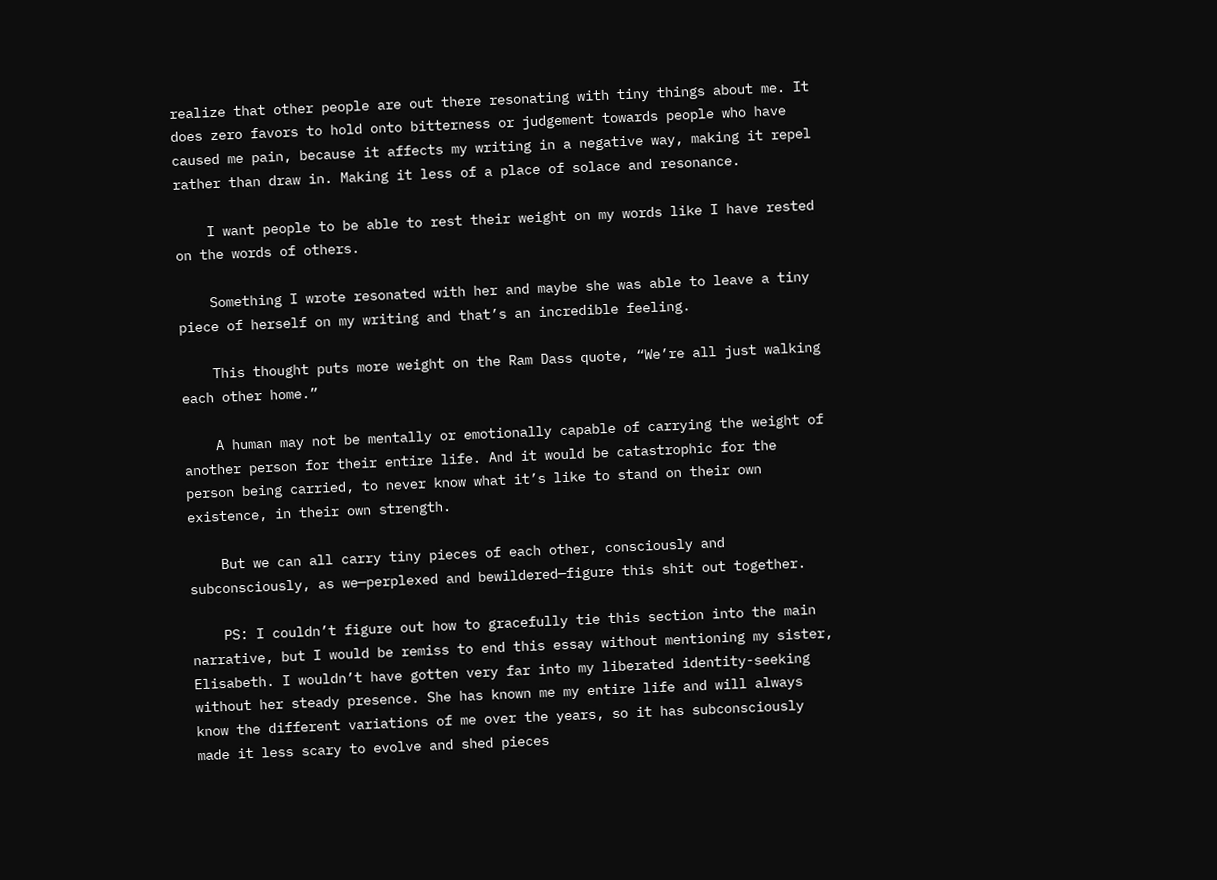realize that other people are out there resonating with tiny things about me. It does zero favors to hold onto bitterness or judgement towards people who have caused me pain, because it affects my writing in a negative way, making it repel rather than draw in. Making it less of a place of solace and resonance.

    I want people to be able to rest their weight on my words like I have rested on the words of others.

    Something I wrote resonated with her and maybe she was able to leave a tiny piece of herself on my writing and that’s an incredible feeling.

    This thought puts more weight on the Ram Dass quote, “We’re all just walking each other home.”

    A human may not be mentally or emotionally capable of carrying the weight of another person for their entire life. And it would be catastrophic for the person being carried, to never know what it’s like to stand on their own existence, in their own strength.

    But we can all carry tiny pieces of each other, consciously and subconsciously, as we—perplexed and bewildered—figure this shit out together.

    PS: I couldn’t figure out how to gracefully tie this section into the main narrative, but I would be remiss to end this essay without mentioning my sister, Elisabeth. I wouldn’t have gotten very far into my liberated identity-seeking without her steady presence. She has known me my entire life and will always know the different variations of me over the years, so it has subconsciously made it less scary to evolve and shed pieces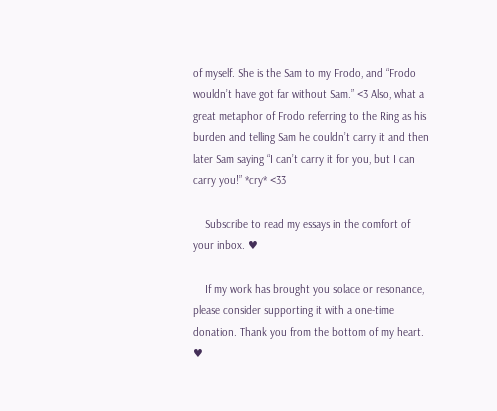of myself. She is the Sam to my Frodo, and “Frodo wouldn’t have got far without Sam.” <3 Also, what a great metaphor of Frodo referring to the Ring as his burden and telling Sam he couldn’t carry it and then later Sam saying “I can’t carry it for you, but I can carry you!” *cry* <33

    Subscribe to read my essays in the comfort of your inbox. ♥

    If my work has brought you solace or resonance, please consider supporting it with a one-time donation. Thank you from the bottom of my heart. ♥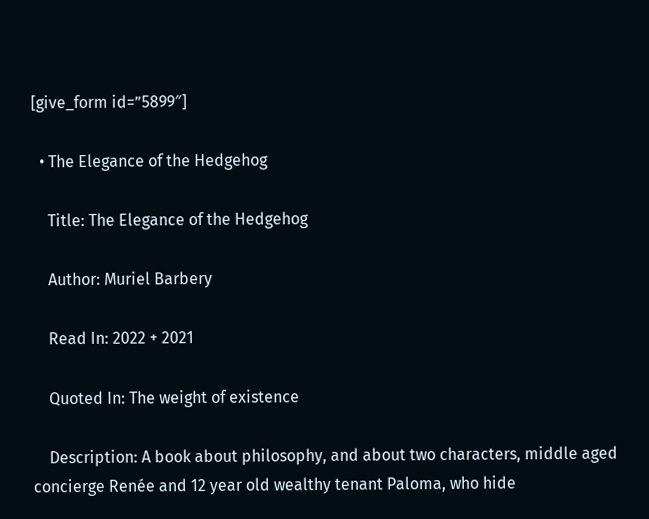[give_form id=”5899″]

  • The Elegance of the Hedgehog

    Title: The Elegance of the Hedgehog

    Author: Muriel Barbery

    Read In: 2022 + 2021

    Quoted In: The weight of existence

    Description: A book about philosophy, and about two characters, middle aged concierge Renée and 12 year old wealthy tenant Paloma, who hide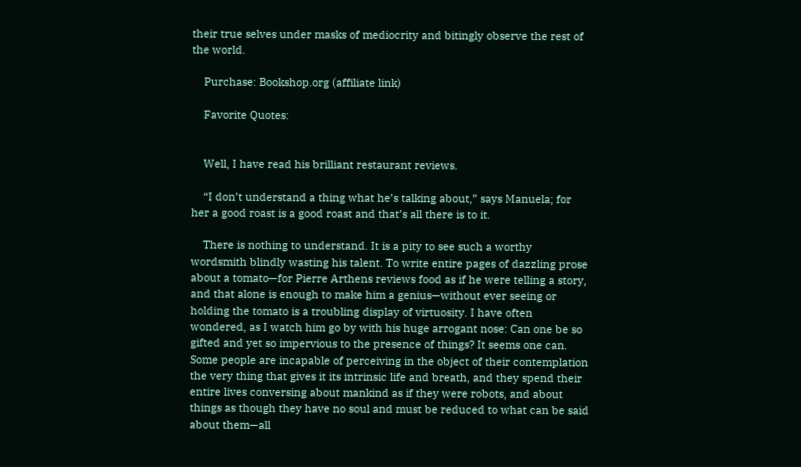their true selves under masks of mediocrity and bitingly observe the rest of the world.

    Purchase: Bookshop.org (affiliate link)

    Favorite Quotes:


    Well, I have read his brilliant restaurant reviews.

    “I don’t understand a thing what he’s talking about,” says Manuela; for her a good roast is a good roast and that’s all there is to it.

    There is nothing to understand. It is a pity to see such a worthy wordsmith blindly wasting his talent. To write entire pages of dazzling prose about a tomato—for Pierre Arthens reviews food as if he were telling a story, and that alone is enough to make him a genius—without ever seeing or holding the tomato is a troubling display of virtuosity. I have often wondered, as I watch him go by with his huge arrogant nose: Can one be so gifted and yet so impervious to the presence of things? It seems one can. Some people are incapable of perceiving in the object of their contemplation the very thing that gives it its intrinsic life and breath, and they spend their entire lives conversing about mankind as if they were robots, and about things as though they have no soul and must be reduced to what can be said about them—all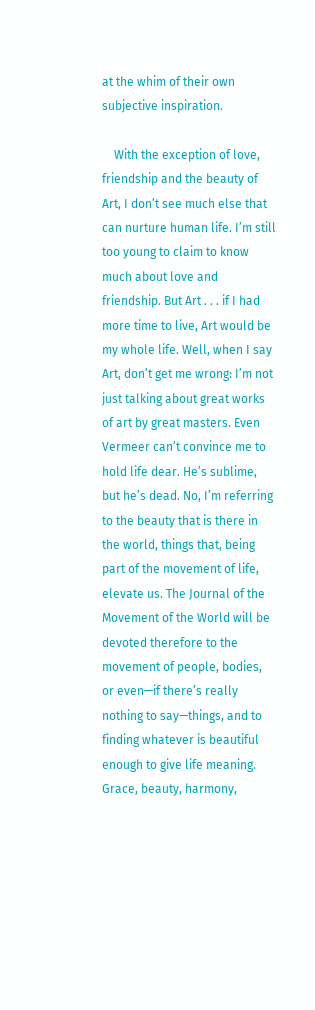at the whim of their own subjective inspiration.

    With the exception of love, friendship and the beauty of Art, I don’t see much else that can nurture human life. I’m still too young to claim to know much about love and friendship. But Art . . . if I had more time to live, Art would be my whole life. Well, when I say Art, don’t get me wrong: I’m not just talking about great works of art by great masters. Even Vermeer can’t convince me to hold life dear. He’s sublime, but he’s dead. No, I’m referring to the beauty that is there in the world, things that, being part of the movement of life, elevate us. The Journal of the Movement of the World will be devoted therefore to the movement of people, bodies, or even—if there’s really nothing to say—things, and to finding whatever is beautiful enough to give life meaning. Grace, beauty, harmony,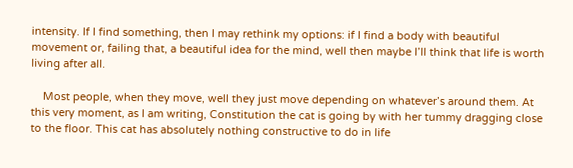intensity. If I find something, then I may rethink my options: if I find a body with beautiful movement or, failing that, a beautiful idea for the mind, well then maybe I’ll think that life is worth living after all.

    Most people, when they move, well they just move depending on whatever’s around them. At this very moment, as I am writing, Constitution the cat is going by with her tummy dragging close to the floor. This cat has absolutely nothing constructive to do in life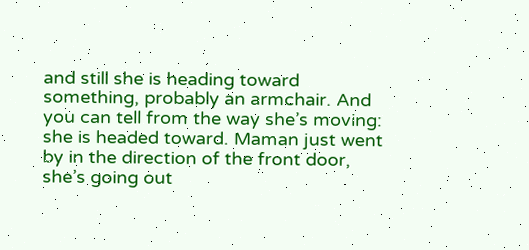and still she is heading toward something, probably an armchair. And you can tell from the way she’s moving: she is headed toward. Maman just went by in the direction of the front door, she’s going out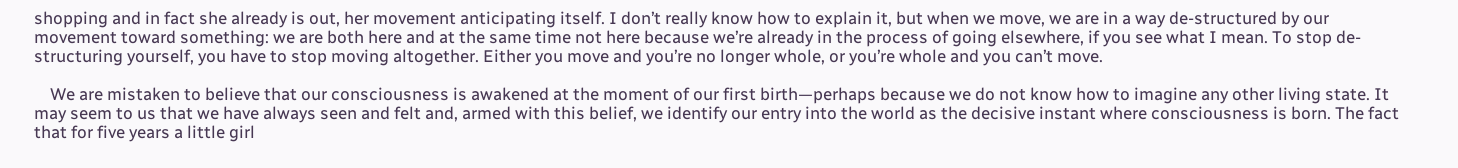shopping and in fact she already is out, her movement anticipating itself. I don’t really know how to explain it, but when we move, we are in a way de-structured by our movement toward something: we are both here and at the same time not here because we’re already in the process of going elsewhere, if you see what I mean. To stop de-structuring yourself, you have to stop moving altogether. Either you move and you’re no longer whole, or you’re whole and you can’t move.

    We are mistaken to believe that our consciousness is awakened at the moment of our first birth—perhaps because we do not know how to imagine any other living state. It may seem to us that we have always seen and felt and, armed with this belief, we identify our entry into the world as the decisive instant where consciousness is born. The fact that for five years a little girl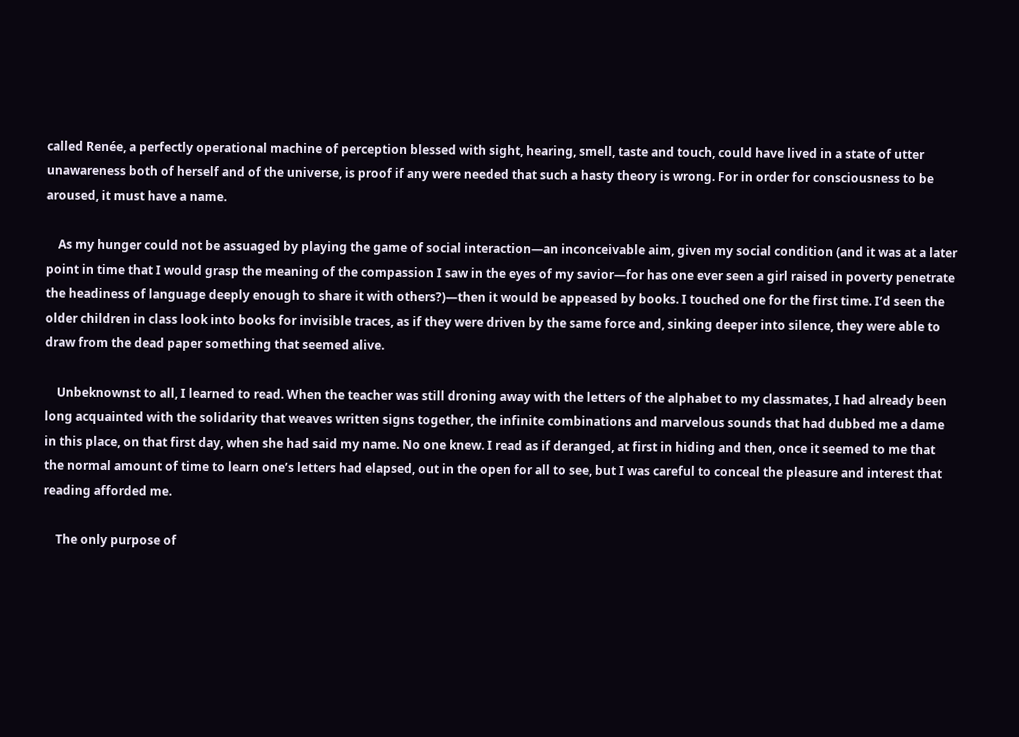called Renée, a perfectly operational machine of perception blessed with sight, hearing, smell, taste and touch, could have lived in a state of utter unawareness both of herself and of the universe, is proof if any were needed that such a hasty theory is wrong. For in order for consciousness to be aroused, it must have a name.

    As my hunger could not be assuaged by playing the game of social interaction—an inconceivable aim, given my social condition (and it was at a later point in time that I would grasp the meaning of the compassion I saw in the eyes of my savior—for has one ever seen a girl raised in poverty penetrate the headiness of language deeply enough to share it with others?)—then it would be appeased by books. I touched one for the first time. I’d seen the older children in class look into books for invisible traces, as if they were driven by the same force and, sinking deeper into silence, they were able to draw from the dead paper something that seemed alive.

    Unbeknownst to all, I learned to read. When the teacher was still droning away with the letters of the alphabet to my classmates, I had already been long acquainted with the solidarity that weaves written signs together, the infinite combinations and marvelous sounds that had dubbed me a dame in this place, on that first day, when she had said my name. No one knew. I read as if deranged, at first in hiding and then, once it seemed to me that the normal amount of time to learn one’s letters had elapsed, out in the open for all to see, but I was careful to conceal the pleasure and interest that reading afforded me.

    The only purpose of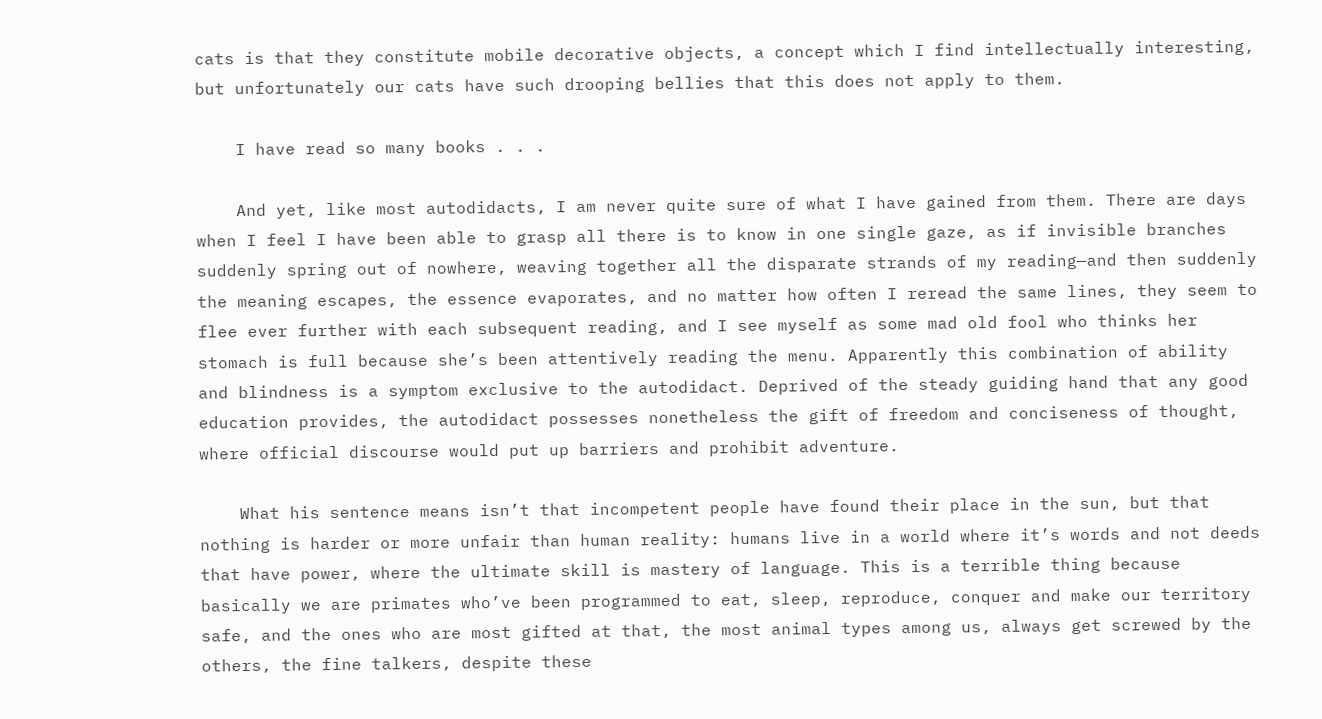cats is that they constitute mobile decorative objects, a concept which I find intellectually interesting, but unfortunately our cats have such drooping bellies that this does not apply to them.

    I have read so many books . . .

    And yet, like most autodidacts, I am never quite sure of what I have gained from them. There are days when I feel I have been able to grasp all there is to know in one single gaze, as if invisible branches suddenly spring out of nowhere, weaving together all the disparate strands of my reading—and then suddenly the meaning escapes, the essence evaporates, and no matter how often I reread the same lines, they seem to flee ever further with each subsequent reading, and I see myself as some mad old fool who thinks her stomach is full because she’s been attentively reading the menu. Apparently this combination of ability and blindness is a symptom exclusive to the autodidact. Deprived of the steady guiding hand that any good education provides, the autodidact possesses nonetheless the gift of freedom and conciseness of thought, where official discourse would put up barriers and prohibit adventure.

    What his sentence means isn’t that incompetent people have found their place in the sun, but that nothing is harder or more unfair than human reality: humans live in a world where it’s words and not deeds that have power, where the ultimate skill is mastery of language. This is a terrible thing because basically we are primates who’ve been programmed to eat, sleep, reproduce, conquer and make our territory safe, and the ones who are most gifted at that, the most animal types among us, always get screwed by the others, the fine talkers, despite these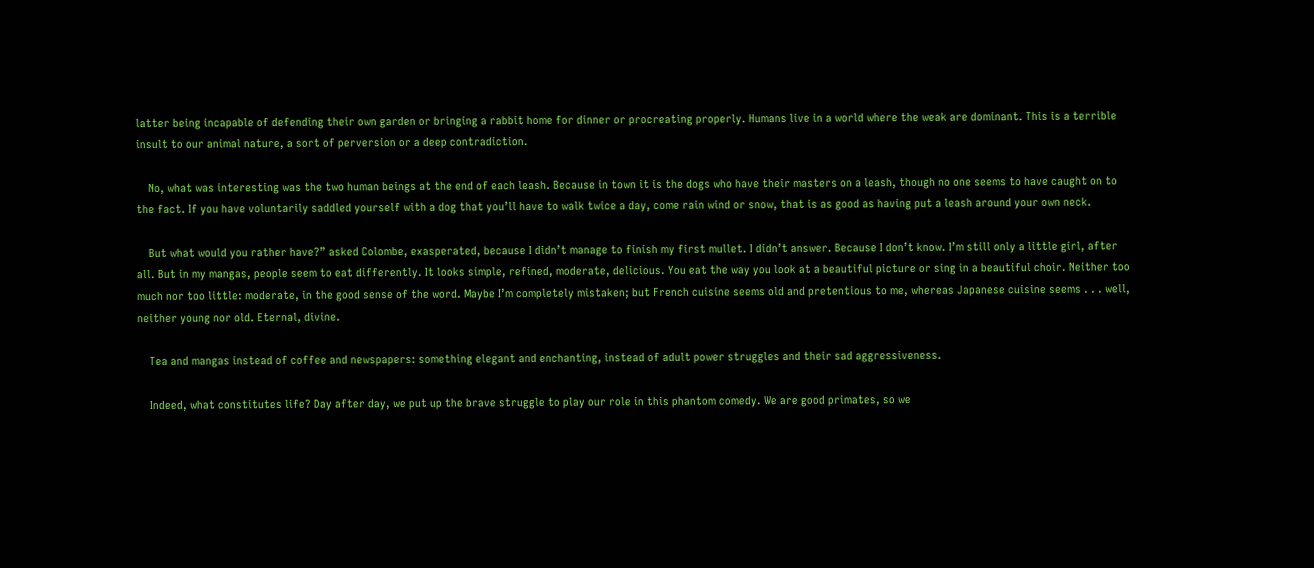latter being incapable of defending their own garden or bringing a rabbit home for dinner or procreating properly. Humans live in a world where the weak are dominant. This is a terrible insult to our animal nature, a sort of perversion or a deep contradiction.

    No, what was interesting was the two human beings at the end of each leash. Because in town it is the dogs who have their masters on a leash, though no one seems to have caught on to the fact. If you have voluntarily saddled yourself with a dog that you’ll have to walk twice a day, come rain wind or snow, that is as good as having put a leash around your own neck.

    But what would you rather have?” asked Colombe, exasperated, because I didn’t manage to finish my first mullet. I didn’t answer. Because I don’t know. I’m still only a little girl, after all. But in my mangas, people seem to eat differently. It looks simple, refined, moderate, delicious. You eat the way you look at a beautiful picture or sing in a beautiful choir. Neither too much nor too little: moderate, in the good sense of the word. Maybe I’m completely mistaken; but French cuisine seems old and pretentious to me, whereas Japanese cuisine seems . . . well, neither young nor old. Eternal, divine.

    Tea and mangas instead of coffee and newspapers: something elegant and enchanting, instead of adult power struggles and their sad aggressiveness.

    Indeed, what constitutes life? Day after day, we put up the brave struggle to play our role in this phantom comedy. We are good primates, so we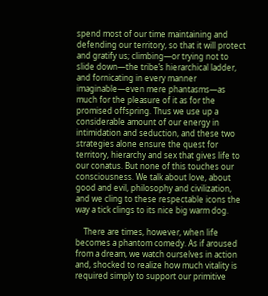spend most of our time maintaining and defending our territory, so that it will protect and gratify us; climbing—or trying not to slide down—the tribe’s hierarchical ladder, and fornicating in every manner imaginable—even mere phantasms—as much for the pleasure of it as for the promised offspring. Thus we use up a considerable amount of our energy in intimidation and seduction, and these two strategies alone ensure the quest for territory, hierarchy and sex that gives life to our conatus. But none of this touches our consciousness. We talk about love, about good and evil, philosophy and civilization, and we cling to these respectable icons the way a tick clings to its nice big warm dog.

    There are times, however, when life becomes a phantom comedy. As if aroused from a dream, we watch ourselves in action and, shocked to realize how much vitality is required simply to support our primitive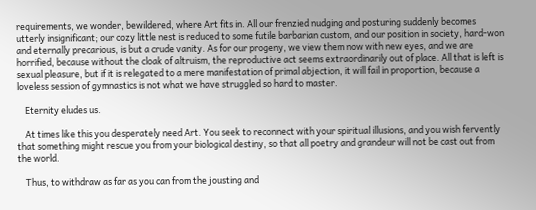requirements, we wonder, bewildered, where Art fits in. All our frenzied nudging and posturing suddenly becomes utterly insignificant; our cozy little nest is reduced to some futile barbarian custom, and our position in society, hard-won and eternally precarious, is but a crude vanity. As for our progeny, we view them now with new eyes, and we are horrified, because without the cloak of altruism, the reproductive act seems extraordinarily out of place. All that is left is sexual pleasure, but if it is relegated to a mere manifestation of primal abjection, it will fail in proportion, because a loveless session of gymnastics is not what we have struggled so hard to master.

    Eternity eludes us.

    At times like this you desperately need Art. You seek to reconnect with your spiritual illusions, and you wish fervently that something might rescue you from your biological destiny, so that all poetry and grandeur will not be cast out from the world.

    Thus, to withdraw as far as you can from the jousting and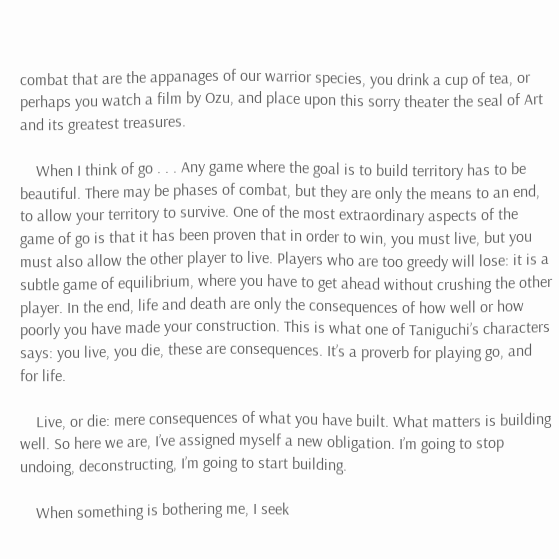combat that are the appanages of our warrior species, you drink a cup of tea, or perhaps you watch a film by Ozu, and place upon this sorry theater the seal of Art and its greatest treasures.

    When I think of go . . . Any game where the goal is to build territory has to be beautiful. There may be phases of combat, but they are only the means to an end, to allow your territory to survive. One of the most extraordinary aspects of the game of go is that it has been proven that in order to win, you must live, but you must also allow the other player to live. Players who are too greedy will lose: it is a subtle game of equilibrium, where you have to get ahead without crushing the other player. In the end, life and death are only the consequences of how well or how poorly you have made your construction. This is what one of Taniguchi’s characters says: you live, you die, these are consequences. It’s a proverb for playing go, and for life.

    Live, or die: mere consequences of what you have built. What matters is building well. So here we are, I’ve assigned myself a new obligation. I’m going to stop undoing, deconstructing, I’m going to start building.

    When something is bothering me, I seek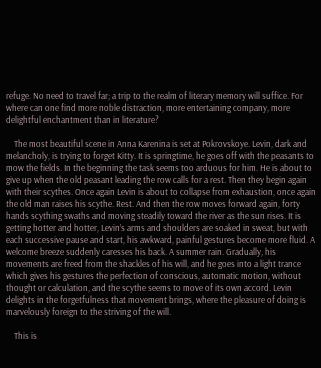refuge. No need to travel far; a trip to the realm of literary memory will suffice. For where can one find more noble distraction, more entertaining company, more delightful enchantment than in literature?

    The most beautiful scene in Anna Karenina is set at Pokrovskoye. Levin, dark and melancholy, is trying to forget Kitty. It is springtime, he goes off with the peasants to mow the fields. In the beginning the task seems too arduous for him. He is about to give up when the old peasant leading the row calls for a rest. Then they begin again with their scythes. Once again Levin is about to collapse from exhaustion, once again the old man raises his scythe. Rest. And then the row moves forward again, forty hands scything swaths and moving steadily toward the river as the sun rises. It is getting hotter and hotter, Levin’s arms and shoulders are soaked in sweat, but with each successive pause and start, his awkward, painful gestures become more fluid. A welcome breeze suddenly caresses his back. A summer rain. Gradually, his movements are freed from the shackles of his will, and he goes into a light trance which gives his gestures the perfection of conscious, automatic motion, without thought or calculation, and the scythe seems to move of its own accord. Levin delights in the forgetfulness that movement brings, where the pleasure of doing is marvelously foreign to the striving of the will.

    This is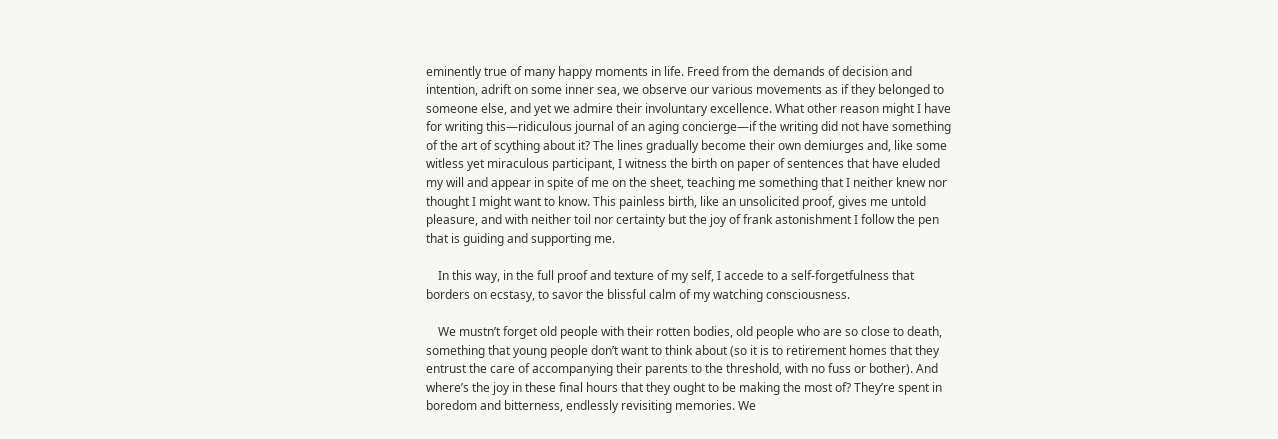eminently true of many happy moments in life. Freed from the demands of decision and intention, adrift on some inner sea, we observe our various movements as if they belonged to someone else, and yet we admire their involuntary excellence. What other reason might I have for writing this—ridiculous journal of an aging concierge—if the writing did not have something of the art of scything about it? The lines gradually become their own demiurges and, like some witless yet miraculous participant, I witness the birth on paper of sentences that have eluded my will and appear in spite of me on the sheet, teaching me something that I neither knew nor thought I might want to know. This painless birth, like an unsolicited proof, gives me untold pleasure, and with neither toil nor certainty but the joy of frank astonishment I follow the pen that is guiding and supporting me.

    In this way, in the full proof and texture of my self, I accede to a self-forgetfulness that borders on ecstasy, to savor the blissful calm of my watching consciousness.

    We mustn’t forget old people with their rotten bodies, old people who are so close to death, something that young people don’t want to think about (so it is to retirement homes that they entrust the care of accompanying their parents to the threshold, with no fuss or bother). And where’s the joy in these final hours that they ought to be making the most of? They’re spent in boredom and bitterness, endlessly revisiting memories. We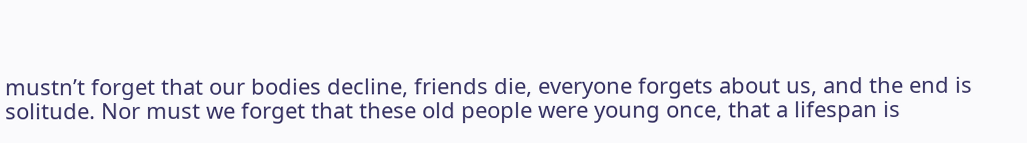mustn’t forget that our bodies decline, friends die, everyone forgets about us, and the end is solitude. Nor must we forget that these old people were young once, that a lifespan is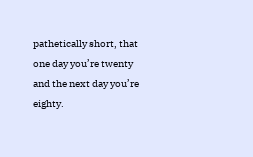pathetically short, that one day you’re twenty and the next day you’re eighty.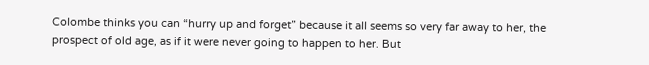Colombe thinks you can “hurry up and forget” because it all seems so very far away to her, the prospect of old age, as if it were never going to happen to her. But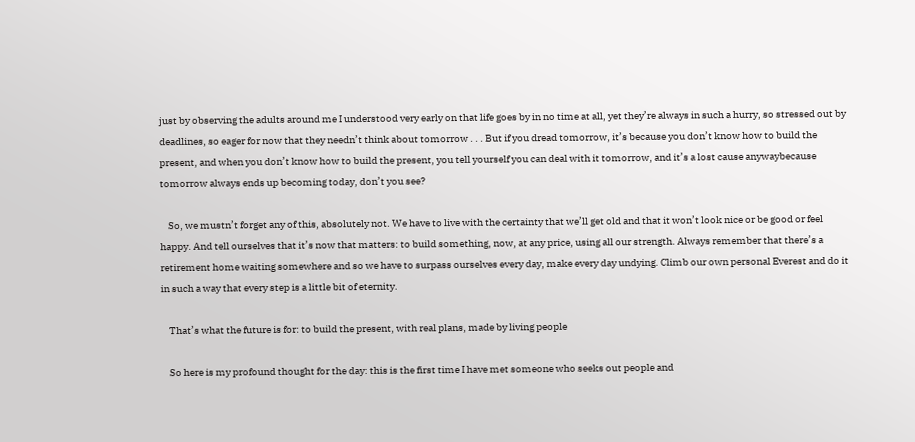just by observing the adults around me I understood very early on that life goes by in no time at all, yet they’re always in such a hurry, so stressed out by deadlines, so eager for now that they needn’t think about tomorrow . . . But if you dread tomorrow, it’s because you don’t know how to build the present, and when you don’t know how to build the present, you tell yourself you can deal with it tomorrow, and it’s a lost cause anywaybecause tomorrow always ends up becoming today, don’t you see?

    So, we mustn’t forget any of this, absolutely not. We have to live with the certainty that we’ll get old and that it won’t look nice or be good or feel happy. And tell ourselves that it’s now that matters: to build something, now, at any price, using all our strength. Always remember that there’s a retirement home waiting somewhere and so we have to surpass ourselves every day, make every day undying. Climb our own personal Everest and do it in such a way that every step is a little bit of eternity.

    That’s what the future is for: to build the present, with real plans, made by living people

    So here is my profound thought for the day: this is the first time I have met someone who seeks out people and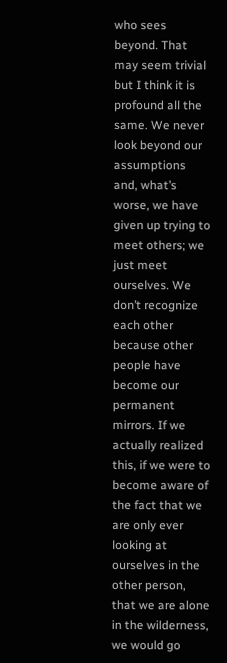who sees beyond. That may seem trivial but I think it is profound all the same. We never look beyond our assumptions and, what’s worse, we have given up trying to meet others; we just meet ourselves. We don’t recognize each other because other people have become our permanent mirrors. If we actually realized this, if we were to become aware of the fact that we are only ever looking at ourselves in the other person, that we are alone in the wilderness, we would go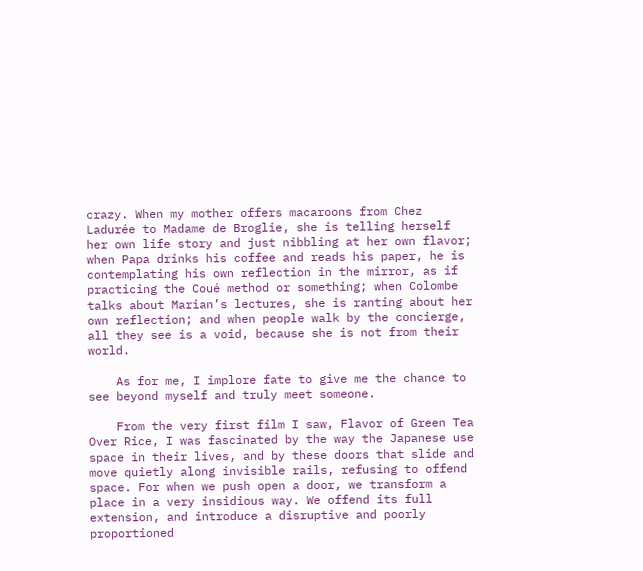crazy. When my mother offers macaroons from Chez Ladurée to Madame de Broglie, she is telling herself her own life story and just nibbling at her own flavor; when Papa drinks his coffee and reads his paper, he is contemplating his own reflection in the mirror, as if practicing the Coué method or something; when Colombe talks about Marian’s lectures, she is ranting about her own reflection; and when people walk by the concierge, all they see is a void, because she is not from their world.

    As for me, I implore fate to give me the chance to see beyond myself and truly meet someone.

    From the very first film I saw, Flavor of Green Tea Over Rice, I was fascinated by the way the Japanese use space in their lives, and by these doors that slide and move quietly along invisible rails, refusing to offend space. For when we push open a door, we transform a place in a very insidious way. We offend its full extension, and introduce a disruptive and poorly proportioned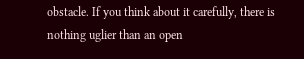obstacle. If you think about it carefully, there is nothing uglier than an open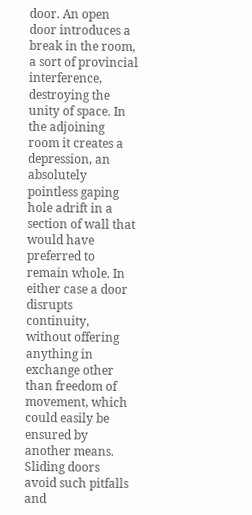door. An open door introduces a break in the room, a sort of provincial interference, destroying the unity of space. In the adjoining room it creates a depression, an absolutely pointless gaping hole adrift in a section of wall that would have preferred to remain whole. In either case a door disrupts continuity, without offering anything in exchange other than freedom of movement, which could easily be ensured by another means. Sliding doors avoid such pitfalls and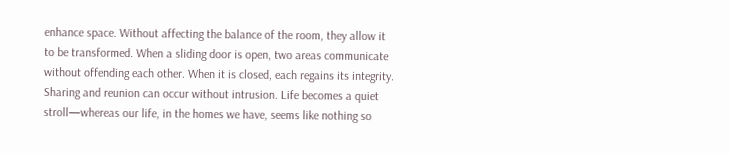enhance space. Without affecting the balance of the room, they allow it to be transformed. When a sliding door is open, two areas communicate without offending each other. When it is closed, each regains its integrity. Sharing and reunion can occur without intrusion. Life becomes a quiet stroll—whereas our life, in the homes we have, seems like nothing so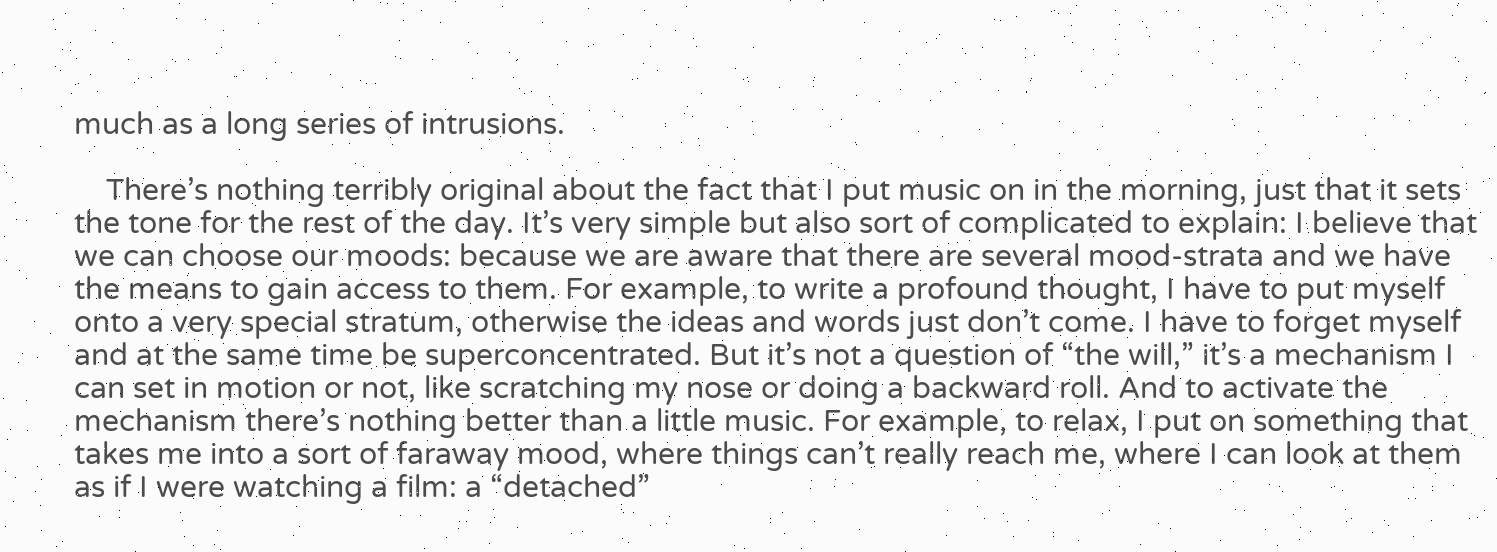much as a long series of intrusions.

    There’s nothing terribly original about the fact that I put music on in the morning, just that it sets the tone for the rest of the day. It’s very simple but also sort of complicated to explain: I believe that we can choose our moods: because we are aware that there are several mood-strata and we have the means to gain access to them. For example, to write a profound thought, I have to put myself onto a very special stratum, otherwise the ideas and words just don’t come. I have to forget myself and at the same time be superconcentrated. But it’s not a question of “the will,” it’s a mechanism I can set in motion or not, like scratching my nose or doing a backward roll. And to activate the mechanism there’s nothing better than a little music. For example, to relax, I put on something that takes me into a sort of faraway mood, where things can’t really reach me, where I can look at them as if I were watching a film: a “detached”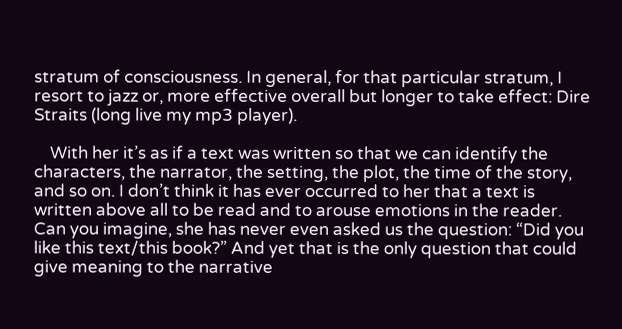stratum of consciousness. In general, for that particular stratum, I resort to jazz or, more effective overall but longer to take effect: Dire Straits (long live my mp3 player).

    With her it’s as if a text was written so that we can identify the characters, the narrator, the setting, the plot, the time of the story, and so on. I don’t think it has ever occurred to her that a text is written above all to be read and to arouse emotions in the reader. Can you imagine, she has never even asked us the question: “Did you like this text/this book?” And yet that is the only question that could give meaning to the narrative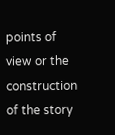points of view or the construction of the story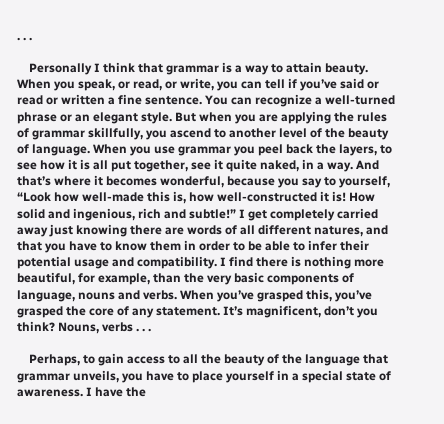. . .

    Personally I think that grammar is a way to attain beauty. When you speak, or read, or write, you can tell if you’ve said or read or written a fine sentence. You can recognize a well-turned phrase or an elegant style. But when you are applying the rules of grammar skillfully, you ascend to another level of the beauty of language. When you use grammar you peel back the layers, to see how it is all put together, see it quite naked, in a way. And that’s where it becomes wonderful, because you say to yourself, “Look how well-made this is, how well-constructed it is! How solid and ingenious, rich and subtle!” I get completely carried away just knowing there are words of all different natures, and that you have to know them in order to be able to infer their potential usage and compatibility. I find there is nothing more beautiful, for example, than the very basic components of language, nouns and verbs. When you’ve grasped this, you’ve grasped the core of any statement. It’s magnificent, don’t you think? Nouns, verbs . . .

    Perhaps, to gain access to all the beauty of the language that grammar unveils, you have to place yourself in a special state of awareness. I have the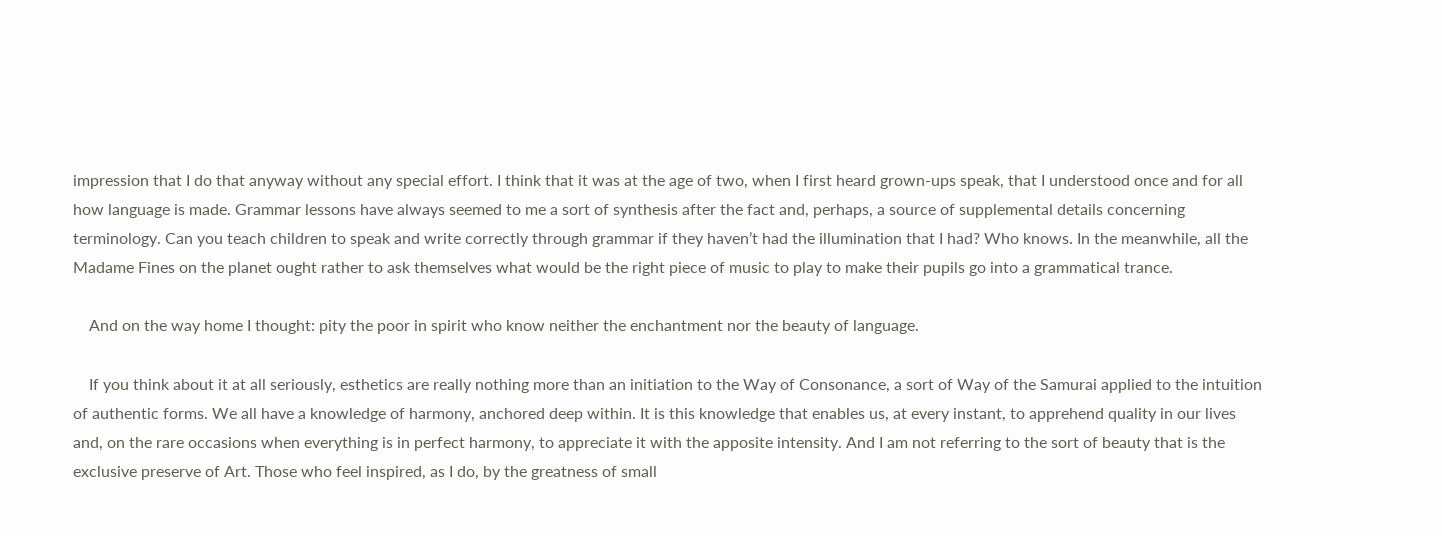impression that I do that anyway without any special effort. I think that it was at the age of two, when I first heard grown-ups speak, that I understood once and for all how language is made. Grammar lessons have always seemed to me a sort of synthesis after the fact and, perhaps, a source of supplemental details concerning terminology. Can you teach children to speak and write correctly through grammar if they haven’t had the illumination that I had? Who knows. In the meanwhile, all the Madame Fines on the planet ought rather to ask themselves what would be the right piece of music to play to make their pupils go into a grammatical trance.

    And on the way home I thought: pity the poor in spirit who know neither the enchantment nor the beauty of language.

    If you think about it at all seriously, esthetics are really nothing more than an initiation to the Way of Consonance, a sort of Way of the Samurai applied to the intuition of authentic forms. We all have a knowledge of harmony, anchored deep within. It is this knowledge that enables us, at every instant, to apprehend quality in our lives and, on the rare occasions when everything is in perfect harmony, to appreciate it with the apposite intensity. And I am not referring to the sort of beauty that is the exclusive preserve of Art. Those who feel inspired, as I do, by the greatness of small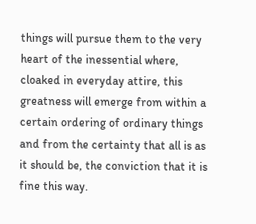things will pursue them to the very heart of the inessential where, cloaked in everyday attire, this greatness will emerge from within a certain ordering of ordinary things and from the certainty that all is as it should be, the conviction that it is fine this way.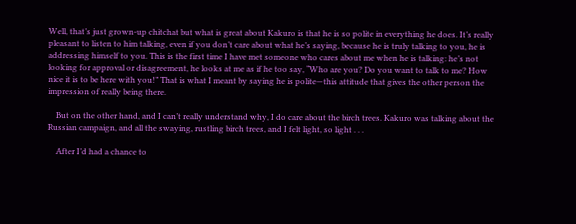Well, that’s just grown-up chitchat but what is great about Kakuro is that he is so polite in everything he does. It’s really pleasant to listen to him talking, even if you don’t care about what he’s saying, because he is truly talking to you, he is addressing himself to you. This is the first time I have met someone who cares about me when he is talking: he’s not looking for approval or disagreement, he looks at me as if he too say, “Who are you? Do you want to talk to me? How nice it is to be here with you!” That is what I meant by saying he is polite—this attitude that gives the other person the impression of really being there.

    But on the other hand, and I can’t really understand why, I do care about the birch trees. Kakuro was talking about the Russian campaign, and all the swaying, rustling birch trees, and I felt light, so light . . .

    After I’d had a chance to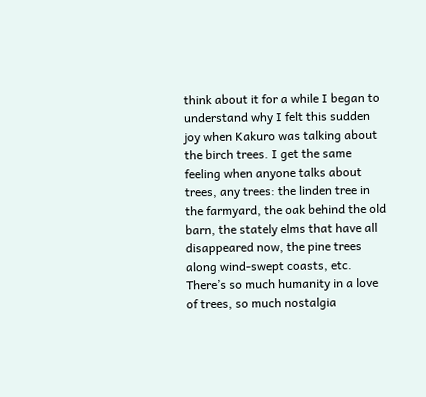think about it for a while I began to understand why I felt this sudden joy when Kakuro was talking about the birch trees. I get the same feeling when anyone talks about trees, any trees: the linden tree in the farmyard, the oak behind the old barn, the stately elms that have all disappeared now, the pine trees along wind-swept coasts, etc. There’s so much humanity in a love of trees, so much nostalgia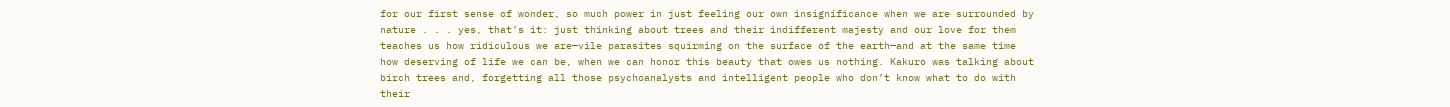for our first sense of wonder, so much power in just feeling our own insignificance when we are surrounded by nature . . . yes, that’s it: just thinking about trees and their indifferent majesty and our love for them teaches us how ridiculous we are—vile parasites squirming on the surface of the earth—and at the same time how deserving of life we can be, when we can honor this beauty that owes us nothing. Kakuro was talking about birch trees and, forgetting all those psychoanalysts and intelligent people who don’t know what to do with their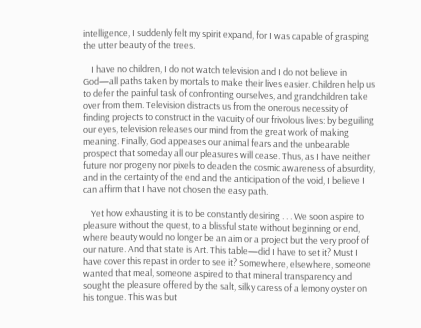intelligence, I suddenly felt my spirit expand, for I was capable of grasping the utter beauty of the trees.

    I have no children, I do not watch television and I do not believe in God—all paths taken by mortals to make their lives easier. Children help us to defer the painful task of confronting ourselves, and grandchildren take over from them. Television distracts us from the onerous necessity of finding projects to construct in the vacuity of our frivolous lives: by beguiling our eyes, television releases our mind from the great work of making meaning. Finally, God appeases our animal fears and the unbearable prospect that someday all our pleasures will cease. Thus, as I have neither future nor progeny nor pixels to deaden the cosmic awareness of absurdity, and in the certainty of the end and the anticipation of the void, I believe I can affirm that I have not chosen the easy path.

    Yet how exhausting it is to be constantly desiring . . . We soon aspire to pleasure without the quest, to a blissful state without beginning or end, where beauty would no longer be an aim or a project but the very proof of our nature. And that state is Art. This table—did I have to set it? Must I have cover this repast in order to see it? Somewhere, elsewhere, someone wanted that meal, someone aspired to that mineral transparency and sought the pleasure offered by the salt, silky caress of a lemony oyster on his tongue. This was but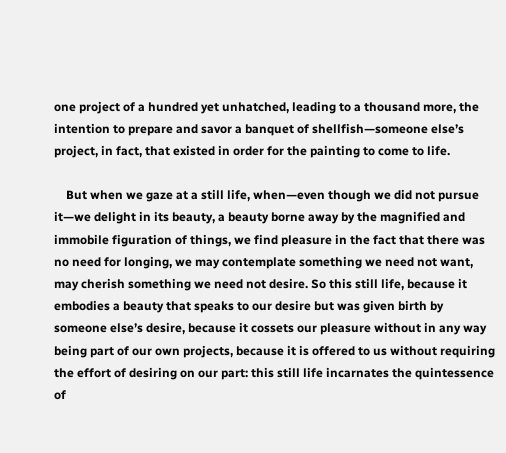one project of a hundred yet unhatched, leading to a thousand more, the intention to prepare and savor a banquet of shellfish—someone else’s project, in fact, that existed in order for the painting to come to life.

    But when we gaze at a still life, when—even though we did not pursue it—we delight in its beauty, a beauty borne away by the magnified and immobile figuration of things, we find pleasure in the fact that there was no need for longing, we may contemplate something we need not want, may cherish something we need not desire. So this still life, because it embodies a beauty that speaks to our desire but was given birth by someone else’s desire, because it cossets our pleasure without in any way being part of our own projects, because it is offered to us without requiring the effort of desiring on our part: this still life incarnates the quintessence of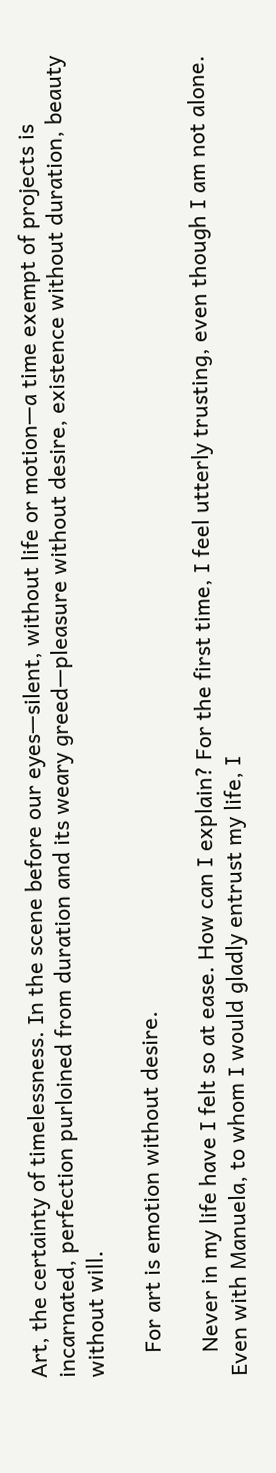Art, the certainty of timelessness. In the scene before our eyes—silent, without life or motion—a time exempt of projects is incarnated, perfection purloined from duration and its weary greed—pleasure without desire, existence without duration, beauty without will.

    For art is emotion without desire.

    Never in my life have I felt so at ease. How can I explain? For the first time, I feel utterly trusting, even though I am not alone. Even with Manuela, to whom I would gladly entrust my life, I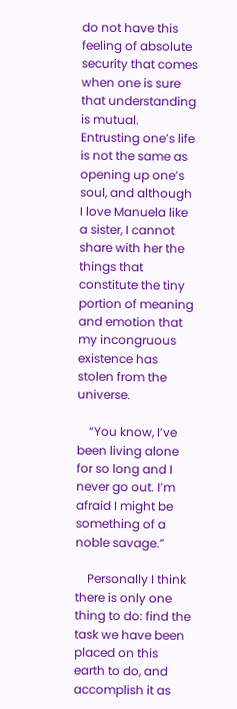do not have this feeling of absolute security that comes when one is sure that understanding is mutual. Entrusting one’s life is not the same as opening up one’s soul, and although I love Manuela like a sister, I cannot share with her the things that constitute the tiny portion of meaning and emotion that my incongruous existence has stolen from the universe.

    “You know, I’ve been living alone for so long and I never go out. I’m afraid I might be something of a noble savage.”

    Personally I think there is only one thing to do: find the task we have been placed on this earth to do, and accomplish it as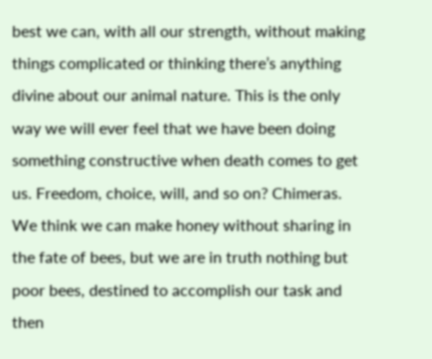best we can, with all our strength, without making things complicated or thinking there’s anything divine about our animal nature. This is the only way we will ever feel that we have been doing something constructive when death comes to get us. Freedom, choice, will, and so on? Chimeras. We think we can make honey without sharing in the fate of bees, but we are in truth nothing but poor bees, destined to accomplish our task and then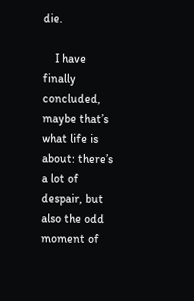die.

    I have finally concluded, maybe that’s what life is about: there’s a lot of despair, but also the odd moment of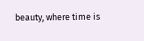beauty, where time is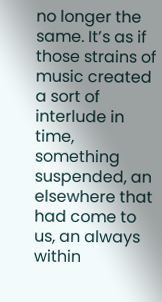no longer the same. It’s as if those strains of music created a sort of interlude in time, something suspended, an elsewhere that had come to us, an always within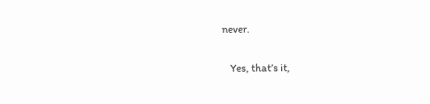never.

    Yes, that’s it,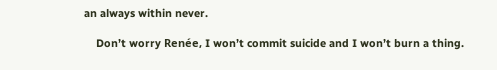an always within never.

    Don’t worry Renée, I won’t commit suicide and I won’t burn a thing.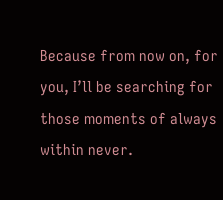Because from now on, for you, I’ll be searching for those moments of always within never.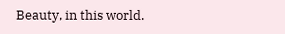Beauty, in this world.